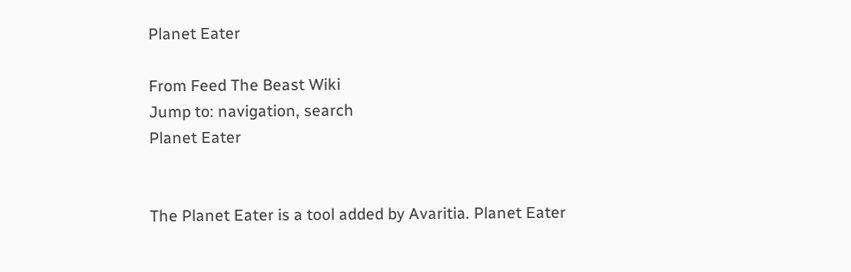Planet Eater

From Feed The Beast Wiki
Jump to: navigation, search
Planet Eater


The Planet Eater is a tool added by Avaritia. Planet Eater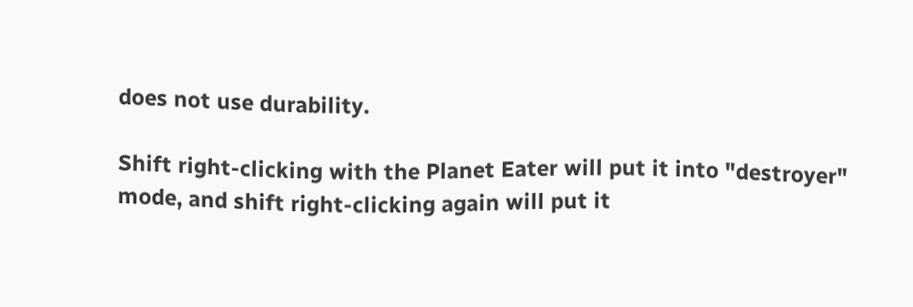does not use durability.

Shift right-clicking with the Planet Eater will put it into "destroyer" mode, and shift right-clicking again will put it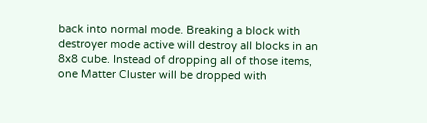back into normal mode. Breaking a block with destroyer mode active will destroy all blocks in an 8x8 cube. Instead of dropping all of those items, one Matter Cluster will be dropped with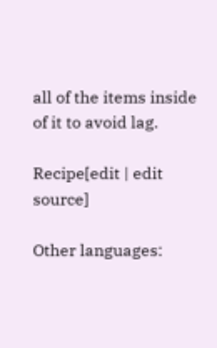all of the items inside of it to avoid lag.

Recipe[edit | edit source]

Other languages: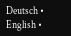Deutsch • English •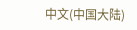中文(中国大陆)